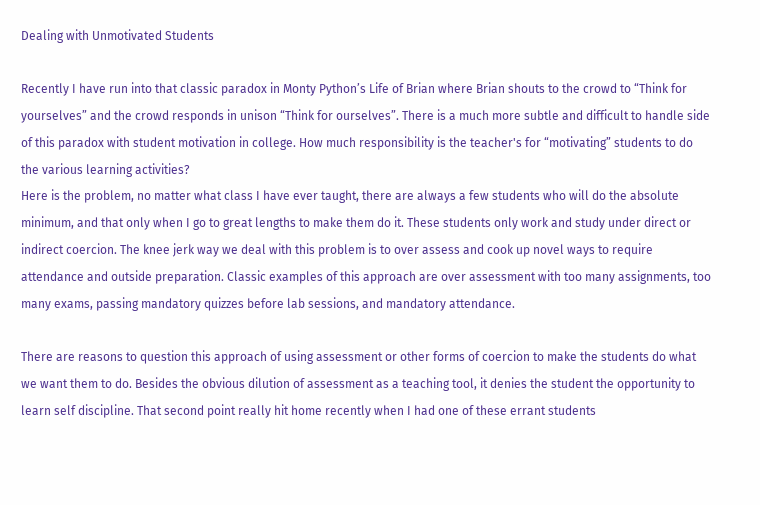Dealing with Unmotivated Students

Recently I have run into that classic paradox in Monty Python’s Life of Brian where Brian shouts to the crowd to “Think for yourselves” and the crowd responds in unison “Think for ourselves”. There is a much more subtle and difficult to handle side of this paradox with student motivation in college. How much responsibility is the teacher's for “motivating” students to do the various learning activities?
Here is the problem, no matter what class I have ever taught, there are always a few students who will do the absolute minimum, and that only when I go to great lengths to make them do it. These students only work and study under direct or indirect coercion. The knee jerk way we deal with this problem is to over assess and cook up novel ways to require attendance and outside preparation. Classic examples of this approach are over assessment with too many assignments, too many exams, passing mandatory quizzes before lab sessions, and mandatory attendance.

There are reasons to question this approach of using assessment or other forms of coercion to make the students do what we want them to do. Besides the obvious dilution of assessment as a teaching tool, it denies the student the opportunity to learn self discipline. That second point really hit home recently when I had one of these errant students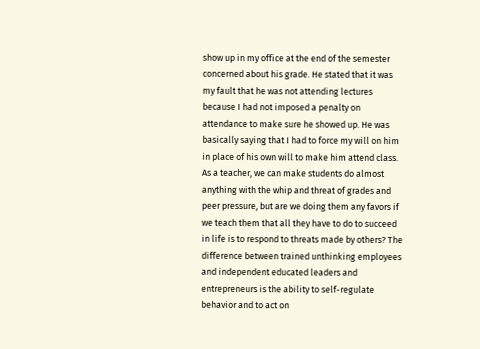show up in my office at the end of the semester concerned about his grade. He stated that it was my fault that he was not attending lectures because I had not imposed a penalty on attendance to make sure he showed up. He was basically saying that I had to force my will on him in place of his own will to make him attend class.  As a teacher, we can make students do almost anything with the whip and threat of grades and peer pressure, but are we doing them any favors if we teach them that all they have to do to succeed in life is to respond to threats made by others? The difference between trained unthinking employees and independent educated leaders and entrepreneurs is the ability to self-regulate behavior and to act on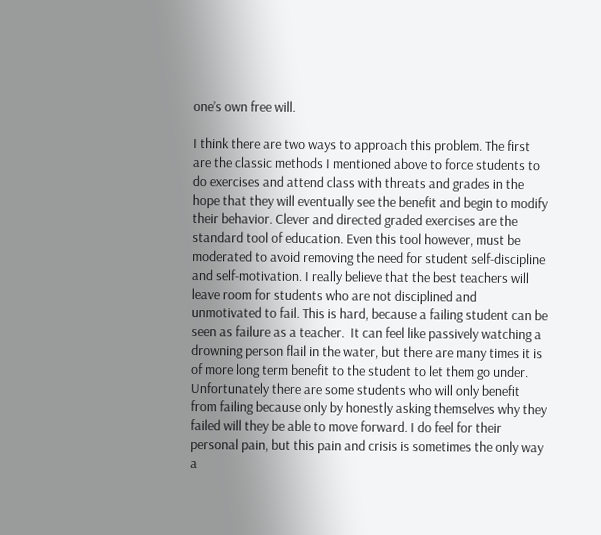one’s own free will.

I think there are two ways to approach this problem. The first are the classic methods I mentioned above to force students to do exercises and attend class with threats and grades in the hope that they will eventually see the benefit and begin to modify their behavior. Clever and directed graded exercises are the standard tool of education. Even this tool however, must be moderated to avoid removing the need for student self-discipline and self-motivation. I really believe that the best teachers will leave room for students who are not disciplined and unmotivated to fail. This is hard, because a failing student can be seen as failure as a teacher.  It can feel like passively watching a drowning person flail in the water, but there are many times it is of more long term benefit to the student to let them go under. Unfortunately there are some students who will only benefit from failing because only by honestly asking themselves why they failed will they be able to move forward. I do feel for their personal pain, but this pain and crisis is sometimes the only way a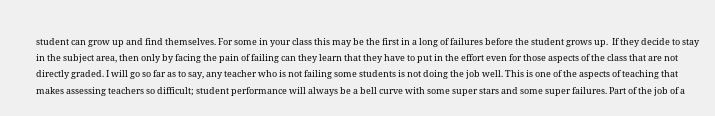student can grow up and find themselves. For some in your class this may be the first in a long of failures before the student grows up.  If they decide to stay in the subject area, then only by facing the pain of failing can they learn that they have to put in the effort even for those aspects of the class that are not directly graded. I will go so far as to say, any teacher who is not failing some students is not doing the job well. This is one of the aspects of teaching that makes assessing teachers so difficult; student performance will always be a bell curve with some super stars and some super failures. Part of the job of a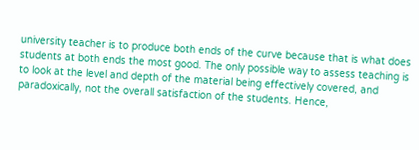university teacher is to produce both ends of the curve because that is what does students at both ends the most good. The only possible way to assess teaching is to look at the level and depth of the material being effectively covered, and paradoxically, not the overall satisfaction of the students. Hence,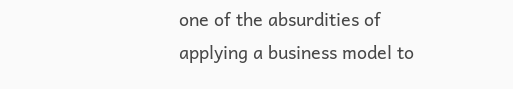one of the absurdities of applying a business model to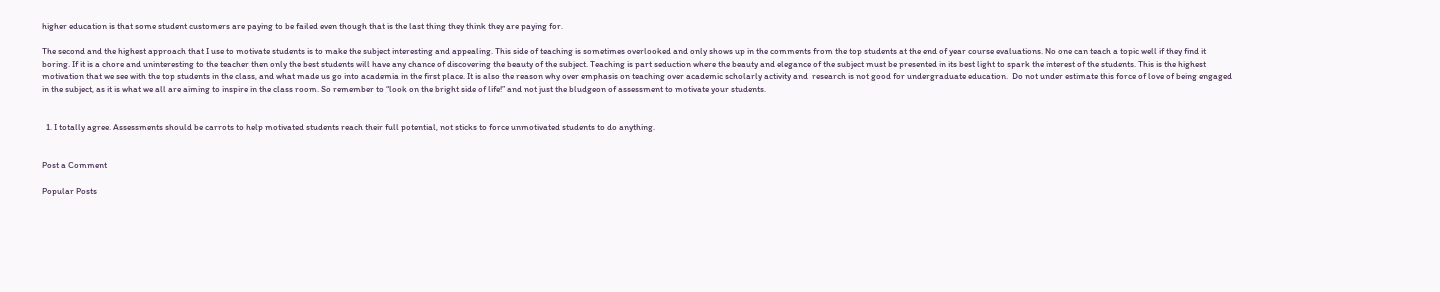higher education is that some student customers are paying to be failed even though that is the last thing they think they are paying for.

The second and the highest approach that I use to motivate students is to make the subject interesting and appealing. This side of teaching is sometimes overlooked and only shows up in the comments from the top students at the end of year course evaluations. No one can teach a topic well if they find it boring. If it is a chore and uninteresting to the teacher then only the best students will have any chance of discovering the beauty of the subject. Teaching is part seduction where the beauty and elegance of the subject must be presented in its best light to spark the interest of the students. This is the highest motivation that we see with the top students in the class, and what made us go into academia in the first place. It is also the reason why over emphasis on teaching over academic scholarly activity and  research is not good for undergraduate education.  Do not under estimate this force of love of being engaged in the subject, as it is what we all are aiming to inspire in the class room. So remember to “look on the bright side of life!” and not just the bludgeon of assessment to motivate your students.


  1. I totally agree. Assessments should be carrots to help motivated students reach their full potential, not sticks to force unmotivated students to do anything.


Post a Comment

Popular Posts